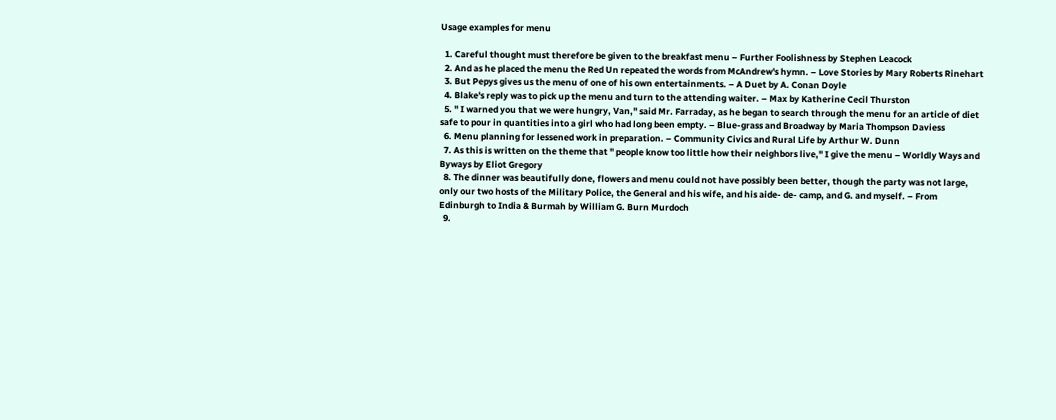Usage examples for menu

  1. Careful thought must therefore be given to the breakfast menu – Further Foolishness by Stephen Leacock
  2. And as he placed the menu the Red Un repeated the words from McAndrew's hymn. – Love Stories by Mary Roberts Rinehart
  3. But Pepys gives us the menu of one of his own entertainments. – A Duet by A. Conan Doyle
  4. Blake's reply was to pick up the menu and turn to the attending waiter. – Max by Katherine Cecil Thurston
  5. " I warned you that we were hungry, Van," said Mr. Farraday, as he began to search through the menu for an article of diet safe to pour in quantities into a girl who had long been empty. – Blue-grass and Broadway by Maria Thompson Daviess
  6. Menu planning for lessened work in preparation. – Community Civics and Rural Life by Arthur W. Dunn
  7. As this is written on the theme that " people know too little how their neighbors live," I give the menu – Worldly Ways and Byways by Eliot Gregory
  8. The dinner was beautifully done, flowers and menu could not have possibly been better, though the party was not large, only our two hosts of the Military Police, the General and his wife, and his aide- de- camp, and G. and myself. – From Edinburgh to India & Burmah by William G. Burn Murdoch
  9.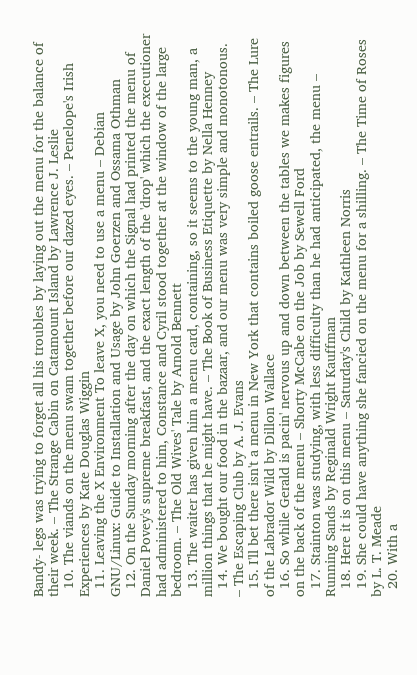Bandy- legs was trying to forget all his troubles by laying out the menu for the balance of their week. – The Strange Cabin on Catamount Island by Lawrence J. Leslie
  10. The viands on the menu swam together before our dazed eyes. – Penelope's Irish Experiences by Kate Douglas Wiggin
  11. Leaving the X Environment To leave X, you need to use a menu – Debian GNU/Linux: Guide to Installation and Usage by John Goerzen and Ossama Othman
  12. On the Sunday morning after the day on which the Signal had printed the menu of Daniel Povey's supreme breakfast, and the exact length of the 'drop' which the executioner had administered to him, Constance and Cyril stood together at the window of the large bedroom. – The Old Wives' Tale by Arnold Bennett
  13. The waiter has given him a menu card, containing, so it seems to the young man, a million things that he might have. – The Book of Business Etiquette by Nella Henney
  14. We bought our food in the bazaar, and our menu was very simple and monotonous. – The Escaping Club by A. J. Evans
  15. I'll bet there isn't a menu in New York that contains boiled goose entrails. – The Lure of the Labrador Wild by Dillon Wallace
  16. So while Gerald is pacin' nervous up and down between the tables we makes figures on the back of the menu – Shorty McCabe on the Job by Sewell Ford
  17. Stainton was studying, with less difficulty than he had anticipated, the menu – Running Sands by Reginald Wright Kauffman
  18. Here it is on this menu – Saturday's Child by Kathleen Norris
  19. She could have anything she fancied on the menu for a shilling. – The Time of Roses by L. T. Meade
  20. With a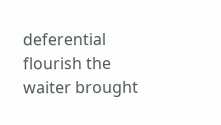deferential flourish the waiter brought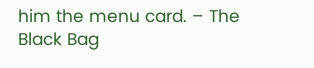him the menu card. – The Black Bag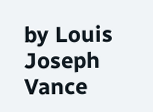by Louis Joseph Vance